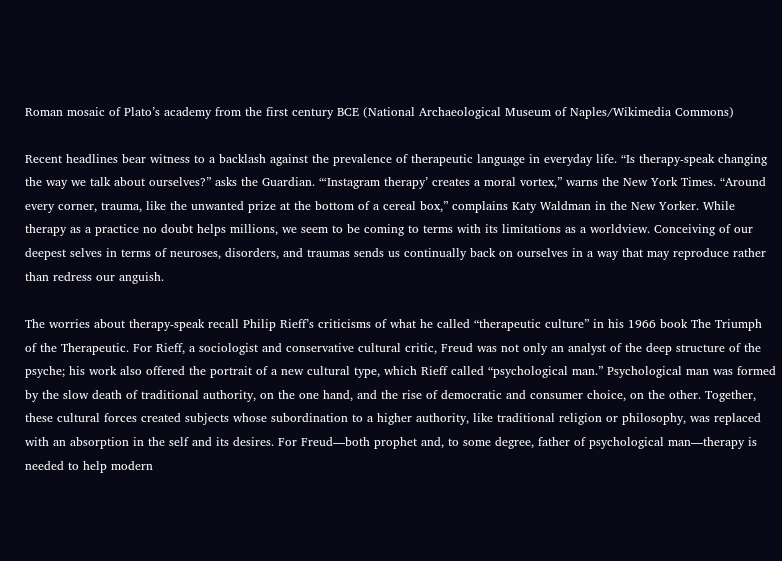Roman mosaic of Plato’s academy from the first century BCE (National Archaeological Museum of Naples/Wikimedia Commons)

Recent headlines bear witness to a backlash against the prevalence of therapeutic language in everyday life. “Is therapy-speak changing the way we talk about ourselves?” asks the Guardian. “‘Instagram therapy’ creates a moral vortex,” warns the New York Times. “Around every corner, trauma, like the unwanted prize at the bottom of a cereal box,” complains Katy Waldman in the New Yorker. While therapy as a practice no doubt helps millions, we seem to be coming to terms with its limitations as a worldview. Conceiving of our deepest selves in terms of neuroses, disorders, and traumas sends us continually back on ourselves in a way that may reproduce rather than redress our anguish.

The worries about therapy-speak recall Philip Rieff’s criticisms of what he called “therapeutic culture” in his 1966 book The Triumph of the Therapeutic. For Rieff, a sociologist and conservative cultural critic, Freud was not only an analyst of the deep structure of the psyche; his work also offered the portrait of a new cultural type, which Rieff called “psychological man.” Psychological man was formed by the slow death of traditional authority, on the one hand, and the rise of democratic and consumer choice, on the other. Together, these cultural forces created subjects whose subordination to a higher authority, like traditional religion or philosophy, was replaced with an absorption in the self and its desires. For Freud—both prophet and, to some degree, father of psychological man—therapy is needed to help modern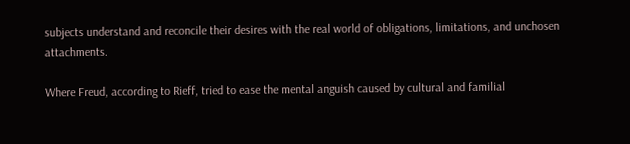subjects understand and reconcile their desires with the real world of obligations, limitations, and unchosen attachments.

Where Freud, according to Rieff, tried to ease the mental anguish caused by cultural and familial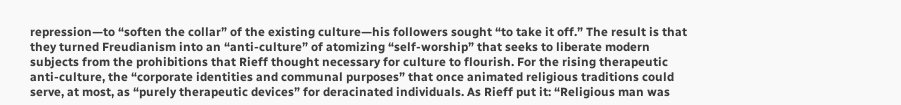repression—to “soften the collar” of the existing culture—his followers sought “to take it off.” The result is that they turned Freudianism into an “anti-culture” of atomizing “self-worship” that seeks to liberate modern subjects from the prohibitions that Rieff thought necessary for culture to flourish. For the rising therapeutic anti-culture, the “corporate identities and communal purposes” that once animated religious traditions could serve, at most, as “purely therapeutic devices” for deracinated individuals. As Rieff put it: “Religious man was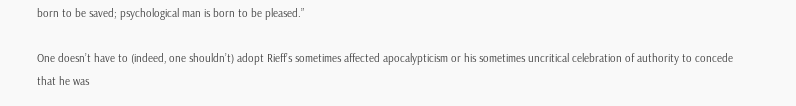born to be saved; psychological man is born to be pleased.”

One doesn’t have to (indeed, one shouldn’t) adopt Rieff’s sometimes affected apocalypticism or his sometimes uncritical celebration of authority to concede that he was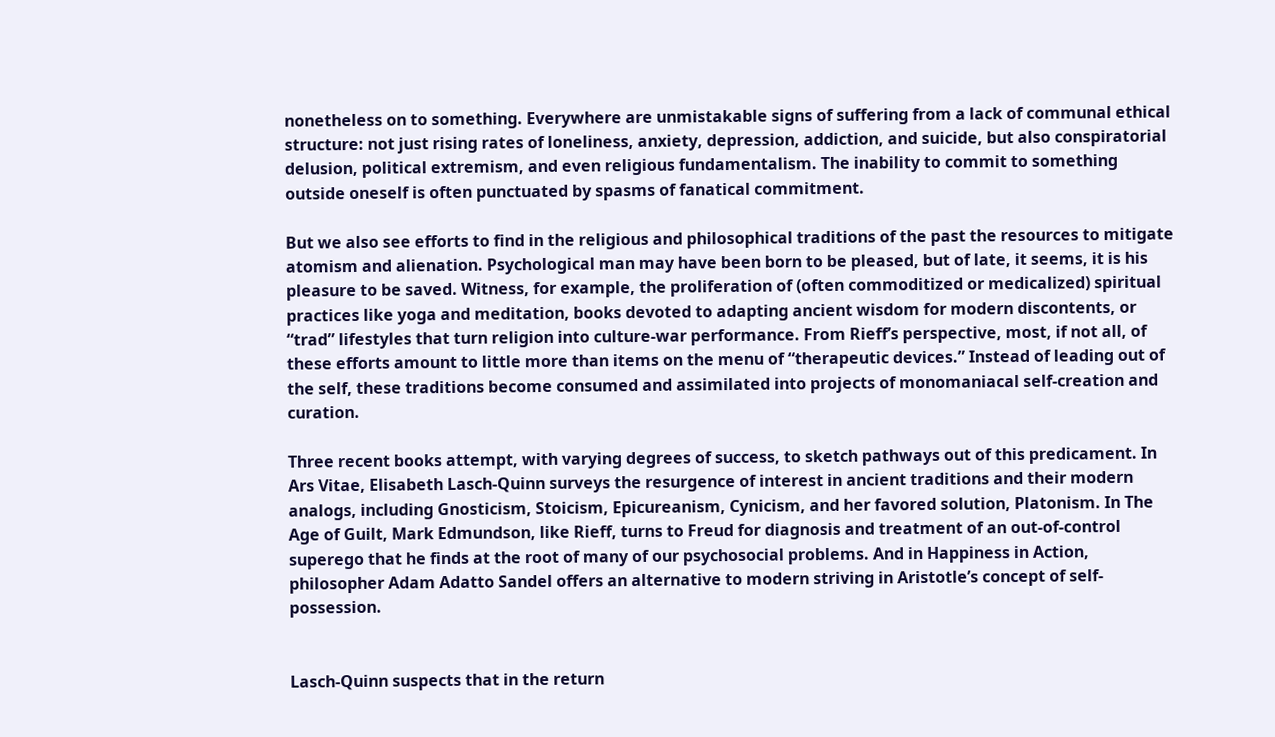nonetheless on to something. Everywhere are unmistakable signs of suffering from a lack of communal ethical structure: not just rising rates of loneliness, anxiety, depression, addiction, and suicide, but also conspiratorial delusion, political extremism, and even religious fundamentalism. The inability to commit to something outside oneself is often punctuated by spasms of fanatical commitment.

But we also see efforts to find in the religious and philosophical traditions of the past the resources to mitigate atomism and alienation. Psychological man may have been born to be pleased, but of late, it seems, it is his pleasure to be saved. Witness, for example, the proliferation of (often commoditized or medicalized) spiritual practices like yoga and meditation, books devoted to adapting ancient wisdom for modern discontents, or “trad” lifestyles that turn religion into culture-war performance. From Rieff’s perspective, most, if not all, of these efforts amount to little more than items on the menu of “therapeutic devices.” Instead of leading out of the self, these traditions become consumed and assimilated into projects of monomaniacal self-creation and curation.

Three recent books attempt, with varying degrees of success, to sketch pathways out of this predicament. In Ars Vitae, Elisabeth Lasch-Quinn surveys the resurgence of interest in ancient traditions and their modern analogs, including Gnosticism, Stoicism, Epicureanism, Cynicism, and her favored solution, Platonism. In The Age of Guilt, Mark Edmundson, like Rieff, turns to Freud for diagnosis and treatment of an out-of-control superego that he finds at the root of many of our psychosocial problems. And in Happiness in Action, philosopher Adam Adatto Sandel offers an alternative to modern striving in Aristotle’s concept of self-possession.


Lasch-Quinn suspects that in the return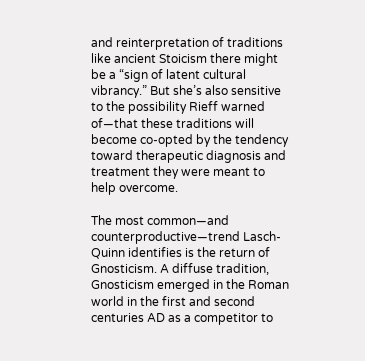and reinterpretation of traditions like ancient Stoicism there might be a “sign of latent cultural vibrancy.” But she’s also sensitive to the possibility Rieff warned of—that these traditions will become co-opted by the tendency toward therapeutic diagnosis and treatment they were meant to help overcome.

The most common—and counterproductive—trend Lasch-Quinn identifies is the return of Gnosticism. A diffuse tradition, Gnosticism emerged in the Roman world in the first and second centuries AD as a competitor to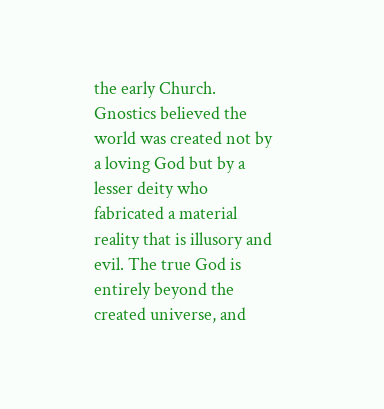the early Church. Gnostics believed the world was created not by a loving God but by a lesser deity who fabricated a material reality that is illusory and evil. The true God is entirely beyond the created universe, and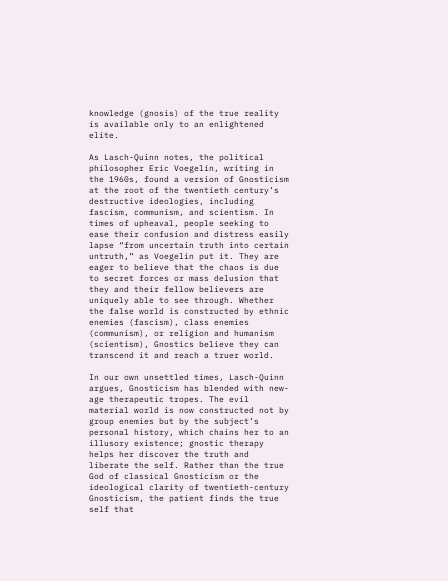knowledge (gnosis) of the true reality is available only to an enlightened elite.

As Lasch-Quinn notes, the political philosopher Eric Voegelin, writing in the 1960s, found a version of Gnosticism at the root of the twentieth century’s destructive ideologies, including fascism, communism, and scientism. In times of upheaval, people seeking to ease their confusion and distress easily lapse “from uncertain truth into certain untruth,” as Voegelin put it. They are eager to believe that the chaos is due to secret forces or mass delusion that they and their fellow believers are uniquely able to see through. Whether the false world is constructed by ethnic enemies (fascism), class enemies (communism), or religion and humanism (scientism), Gnostics believe they can transcend it and reach a truer world.

In our own unsettled times, Lasch-Quinn argues, Gnosticism has blended with new-age therapeutic tropes. The evil material world is now constructed not by group enemies but by the subject’s personal history, which chains her to an illusory existence; gnostic therapy helps her discover the truth and liberate the self. Rather than the true God of classical Gnosticism or the ideological clarity of twentieth-century Gnosticism, the patient finds the true self that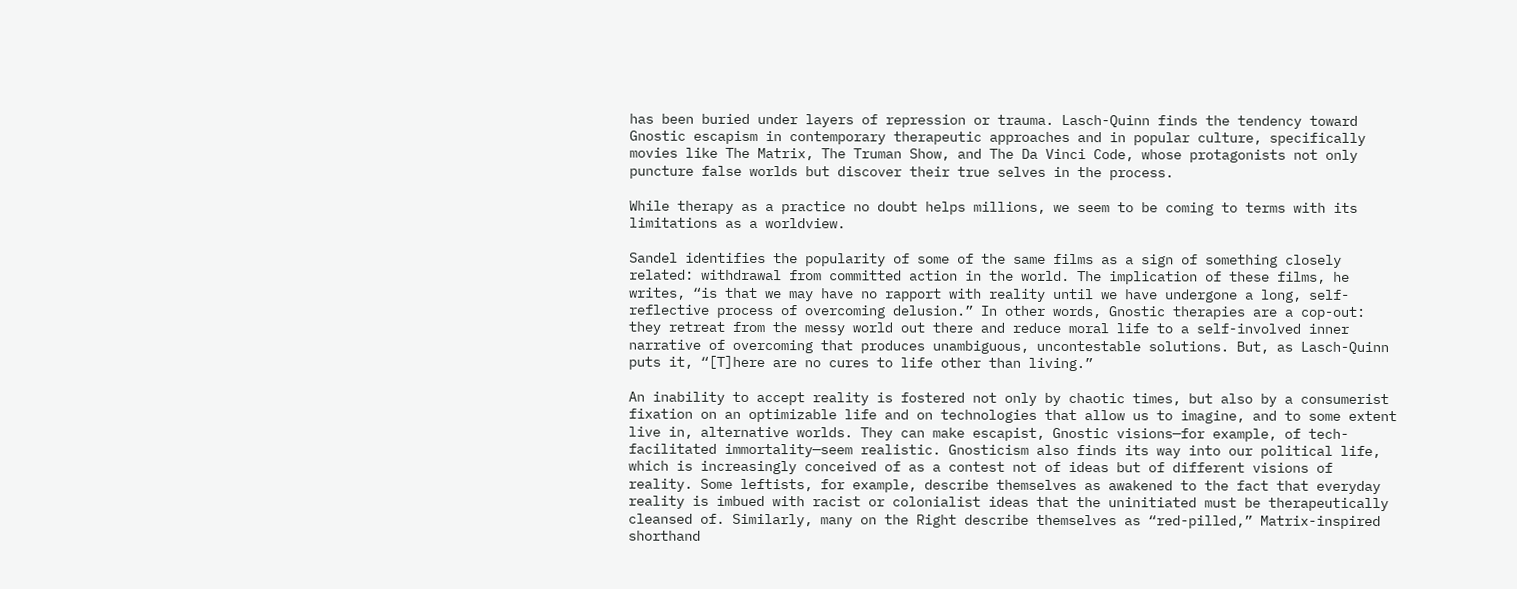has been buried under layers of repression or trauma. Lasch-Quinn finds the tendency toward Gnostic escapism in contemporary therapeutic approaches and in popular culture, specifically movies like The Matrix, The Truman Show, and The Da Vinci Code, whose protagonists not only puncture false worlds but discover their true selves in the process.

While therapy as a practice no doubt helps millions, we seem to be coming to terms with its limitations as a worldview.

Sandel identifies the popularity of some of the same films as a sign of something closely related: withdrawal from committed action in the world. The implication of these films, he writes, “is that we may have no rapport with reality until we have undergone a long, self-reflective process of overcoming delusion.” In other words, Gnostic therapies are a cop-out: they retreat from the messy world out there and reduce moral life to a self-involved inner narrative of overcoming that produces unambiguous, uncontestable solutions. But, as Lasch-Quinn puts it, “[T]here are no cures to life other than living.”

An inability to accept reality is fostered not only by chaotic times, but also by a consumerist fixation on an optimizable life and on technologies that allow us to imagine, and to some extent live in, alternative worlds. They can make escapist, Gnostic visions—for example, of tech-facilitated immortality—seem realistic. Gnosticism also finds its way into our political life, which is increasingly conceived of as a contest not of ideas but of different visions of reality. Some leftists, for example, describe themselves as awakened to the fact that everyday reality is imbued with racist or colonialist ideas that the uninitiated must be therapeutically cleansed of. Similarly, many on the Right describe themselves as “red-pilled,” Matrix-inspired shorthand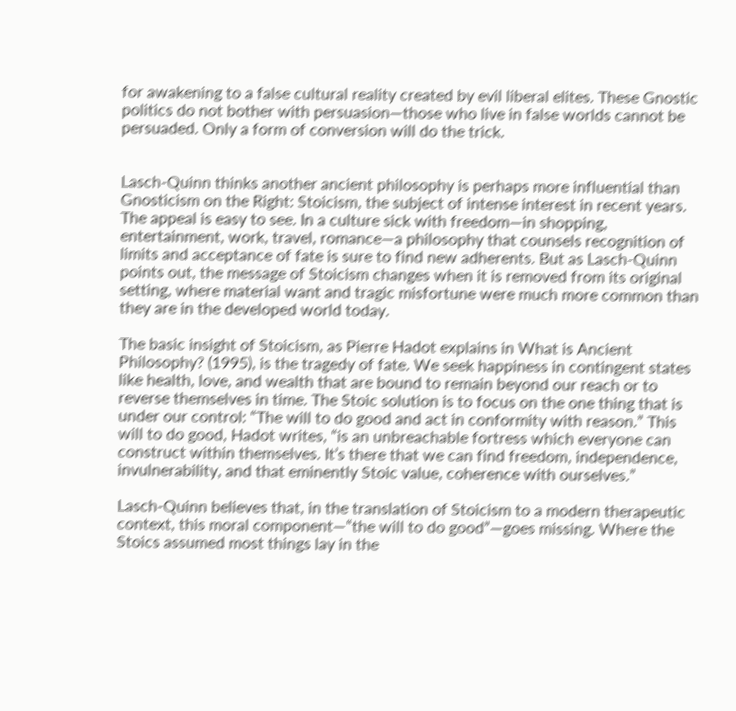for awakening to a false cultural reality created by evil liberal elites. These Gnostic politics do not bother with persuasion—those who live in false worlds cannot be persuaded. Only a form of conversion will do the trick.


Lasch-Quinn thinks another ancient philosophy is perhaps more influential than Gnosticism on the Right: Stoicism, the subject of intense interest in recent years. The appeal is easy to see. In a culture sick with freedom—in shopping, entertainment, work, travel, romance—a philosophy that counsels recognition of limits and acceptance of fate is sure to find new adherents. But as Lasch-Quinn points out, the message of Stoicism changes when it is removed from its original setting, where material want and tragic misfortune were much more common than they are in the developed world today.

The basic insight of Stoicism, as Pierre Hadot explains in What is Ancient Philosophy? (1995), is the tragedy of fate. We seek happiness in contingent states like health, love, and wealth that are bound to remain beyond our reach or to reverse themselves in time. The Stoic solution is to focus on the one thing that is under our control: “The will to do good and act in conformity with reason.” This will to do good, Hadot writes, “is an unbreachable fortress which everyone can construct within themselves. It’s there that we can find freedom, independence, invulnerability, and that eminently Stoic value, coherence with ourselves.”

Lasch-Quinn believes that, in the translation of Stoicism to a modern therapeutic context, this moral component—“the will to do good”—goes missing. Where the Stoics assumed most things lay in the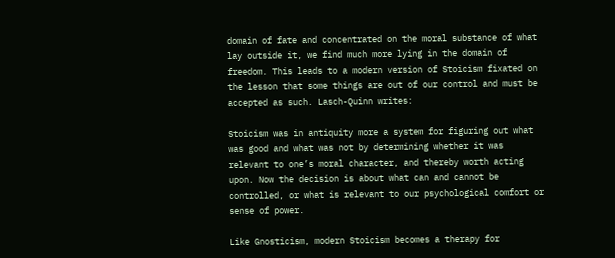domain of fate and concentrated on the moral substance of what lay outside it, we find much more lying in the domain of freedom. This leads to a modern version of Stoicism fixated on the lesson that some things are out of our control and must be accepted as such. Lasch-Quinn writes:

Stoicism was in antiquity more a system for figuring out what was good and what was not by determining whether it was relevant to one’s moral character, and thereby worth acting upon. Now the decision is about what can and cannot be controlled, or what is relevant to our psychological comfort or sense of power.

Like Gnosticism, modern Stoicism becomes a therapy for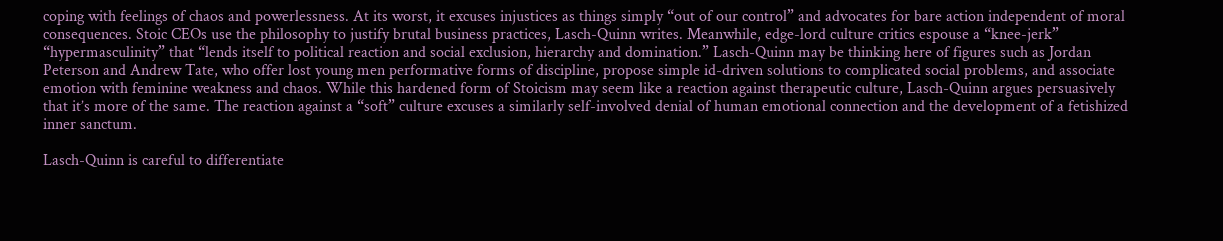coping with feelings of chaos and powerlessness. At its worst, it excuses injustices as things simply “out of our control” and advocates for bare action independent of moral consequences. Stoic CEOs use the philosophy to justify brutal business practices, Lasch-Quinn writes. Meanwhile, edge-lord culture critics espouse a “knee-jerk” “hypermasculinity” that “lends itself to political reaction and social exclusion, hierarchy and domination.” Lasch-Quinn may be thinking here of figures such as Jordan Peterson and Andrew Tate, who offer lost young men performative forms of discipline, propose simple id-driven solutions to complicated social problems, and associate emotion with feminine weakness and chaos. While this hardened form of Stoicism may seem like a reaction against therapeutic culture, Lasch-Quinn argues persuasively that it’s more of the same. The reaction against a “soft” culture excuses a similarly self-involved denial of human emotional connection and the development of a fetishized inner sanctum.

Lasch-Quinn is careful to differentiate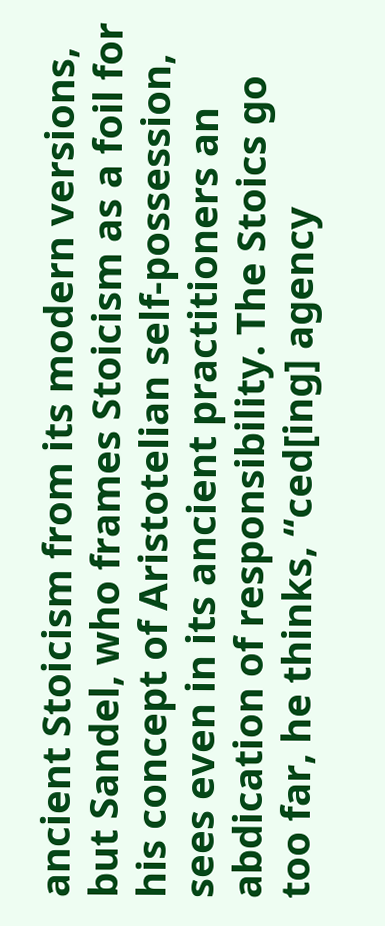ancient Stoicism from its modern versions, but Sandel, who frames Stoicism as a foil for his concept of Aristotelian self-possession, sees even in its ancient practitioners an abdication of responsibility. The Stoics go too far, he thinks, “ced[ing] agency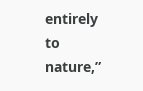entirely to nature,”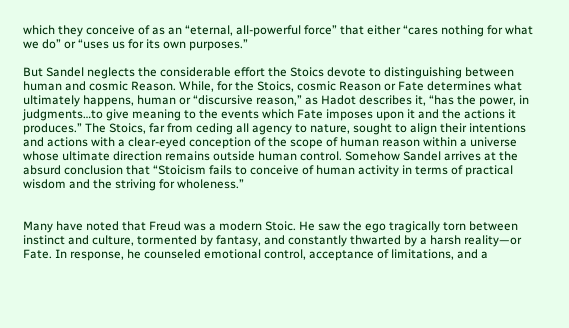which they conceive of as an “eternal, all-powerful force” that either “cares nothing for what we do” or “uses us for its own purposes.”

But Sandel neglects the considerable effort the Stoics devote to distinguishing between human and cosmic Reason. While, for the Stoics, cosmic Reason or Fate determines what ultimately happens, human or “discursive reason,” as Hadot describes it, “has the power, in judgments…to give meaning to the events which Fate imposes upon it and the actions it produces.” The Stoics, far from ceding all agency to nature, sought to align their intentions and actions with a clear-eyed conception of the scope of human reason within a universe whose ultimate direction remains outside human control. Somehow Sandel arrives at the absurd conclusion that “Stoicism fails to conceive of human activity in terms of practical wisdom and the striving for wholeness.”


Many have noted that Freud was a modern Stoic. He saw the ego tragically torn between instinct and culture, tormented by fantasy, and constantly thwarted by a harsh reality—or Fate. In response, he counseled emotional control, acceptance of limitations, and a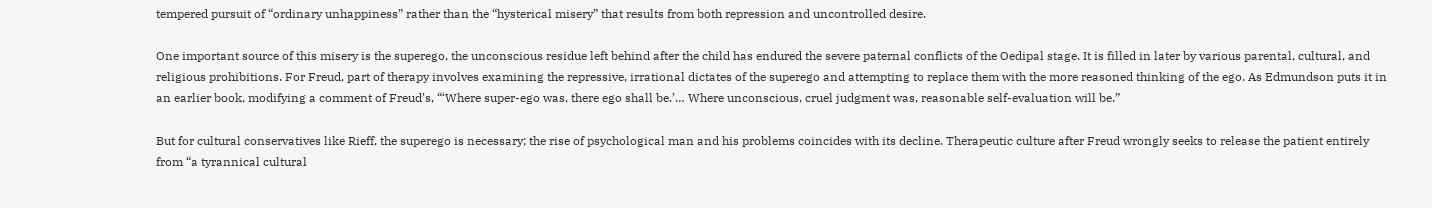tempered pursuit of “ordinary unhappiness” rather than the “hysterical misery” that results from both repression and uncontrolled desire.

One important source of this misery is the superego, the unconscious residue left behind after the child has endured the severe paternal conflicts of the Oedipal stage. It is filled in later by various parental, cultural, and religious prohibitions. For Freud, part of therapy involves examining the repressive, irrational dictates of the superego and attempting to replace them with the more reasoned thinking of the ego. As Edmundson puts it in an earlier book, modifying a comment of Freud’s, “‘Where super-ego was, there ego shall be.’… Where unconscious, cruel judgment was, reasonable self-evaluation will be.”

But for cultural conservatives like Rieff, the superego is necessary; the rise of psychological man and his problems coincides with its decline. Therapeutic culture after Freud wrongly seeks to release the patient entirely from “a tyrannical cultural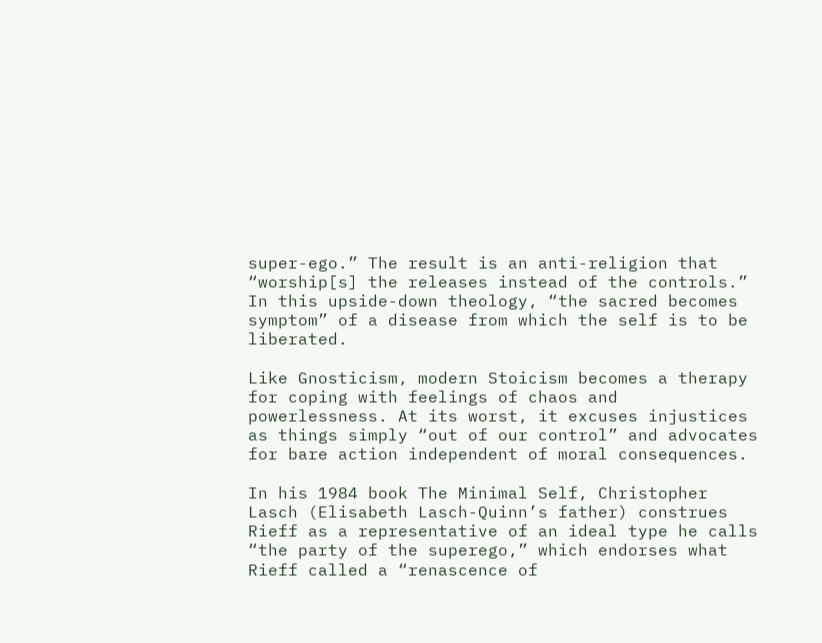super-ego.” The result is an anti-religion that “worship[s] the releases instead of the controls.” In this upside-down theology, “the sacred becomes symptom” of a disease from which the self is to be liberated.

Like Gnosticism, modern Stoicism becomes a therapy for coping with feelings of chaos and powerlessness. At its worst, it excuses injustices as things simply “out of our control” and advocates for bare action independent of moral consequences.

In his 1984 book The Minimal Self, Christopher Lasch (Elisabeth Lasch-Quinn’s father) construes Rieff as a representative of an ideal type he calls “the party of the superego,” which endorses what Rieff called a “renascence of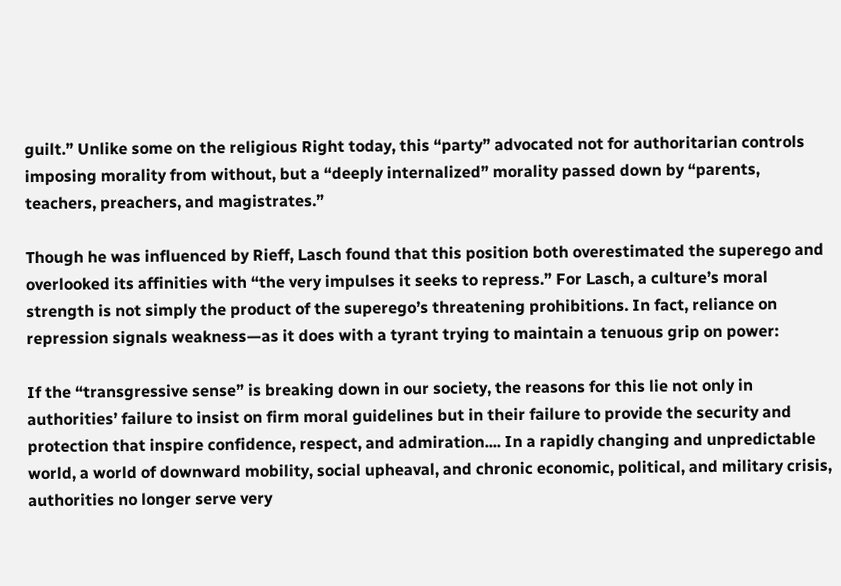guilt.” Unlike some on the religious Right today, this “party” advocated not for authoritarian controls imposing morality from without, but a “deeply internalized” morality passed down by “parents, teachers, preachers, and magistrates.”

Though he was influenced by Rieff, Lasch found that this position both overestimated the superego and overlooked its affinities with “the very impulses it seeks to repress.” For Lasch, a culture’s moral strength is not simply the product of the superego’s threatening prohibitions. In fact, reliance on repression signals weakness—as it does with a tyrant trying to maintain a tenuous grip on power:

If the “transgressive sense” is breaking down in our society, the reasons for this lie not only in authorities’ failure to insist on firm moral guidelines but in their failure to provide the security and protection that inspire confidence, respect, and admiration.... In a rapidly changing and unpredictable world, a world of downward mobility, social upheaval, and chronic economic, political, and military crisis, authorities no longer serve very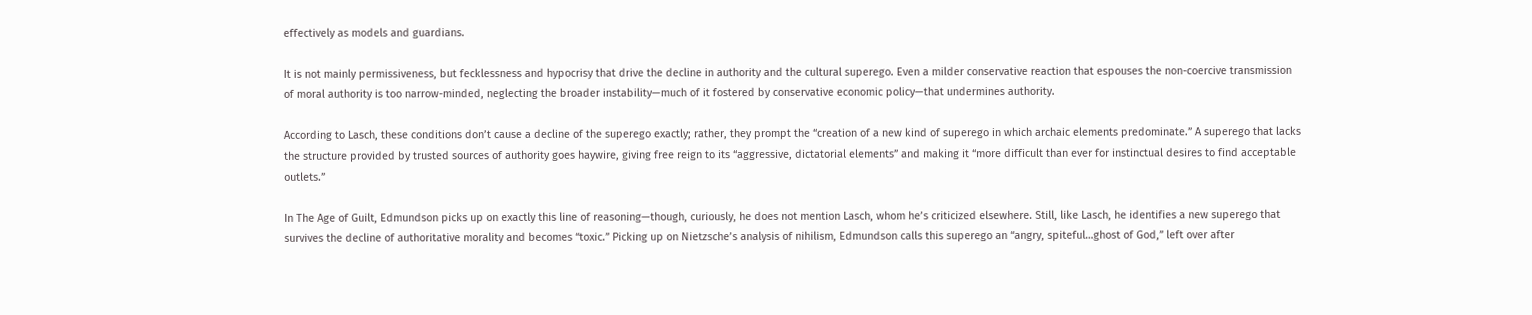effectively as models and guardians.

It is not mainly permissiveness, but fecklessness and hypocrisy that drive the decline in authority and the cultural superego. Even a milder conservative reaction that espouses the non-coercive transmission of moral authority is too narrow-minded, neglecting the broader instability—much of it fostered by conservative economic policy—that undermines authority.

According to Lasch, these conditions don’t cause a decline of the superego exactly; rather, they prompt the “creation of a new kind of superego in which archaic elements predominate.” A superego that lacks the structure provided by trusted sources of authority goes haywire, giving free reign to its “aggressive, dictatorial elements” and making it “more difficult than ever for instinctual desires to find acceptable outlets.”

In The Age of Guilt, Edmundson picks up on exactly this line of reasoning—though, curiously, he does not mention Lasch, whom he’s criticized elsewhere. Still, like Lasch, he identifies a new superego that survives the decline of authoritative morality and becomes “toxic.” Picking up on Nietzsche’s analysis of nihilism, Edmundson calls this superego an “angry, spiteful…ghost of God,” left over after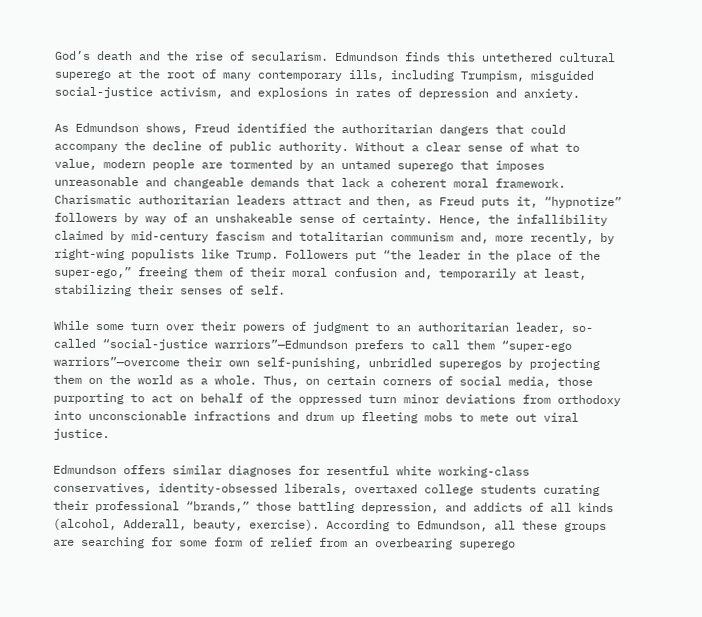God’s death and the rise of secularism. Edmundson finds this untethered cultural superego at the root of many contemporary ills, including Trumpism, misguided social-justice activism, and explosions in rates of depression and anxiety.

As Edmundson shows, Freud identified the authoritarian dangers that could accompany the decline of public authority. Without a clear sense of what to value, modern people are tormented by an untamed superego that imposes unreasonable and changeable demands that lack a coherent moral framework. Charismatic authoritarian leaders attract and then, as Freud puts it, “hypnotize” followers by way of an unshakeable sense of certainty. Hence, the infallibility claimed by mid-century fascism and totalitarian communism and, more recently, by right-wing populists like Trump. Followers put “the leader in the place of the super-ego,” freeing them of their moral confusion and, temporarily at least, stabilizing their senses of self.

While some turn over their powers of judgment to an authoritarian leader, so-called “social-justice warriors”—Edmundson prefers to call them “super-ego warriors”—overcome their own self-punishing, unbridled superegos by projecting them on the world as a whole. Thus, on certain corners of social media, those purporting to act on behalf of the oppressed turn minor deviations from orthodoxy into unconscionable infractions and drum up fleeting mobs to mete out viral justice.

Edmundson offers similar diagnoses for resentful white working-class conservatives, identity-obsessed liberals, overtaxed college students curating their professional “brands,” those battling depression, and addicts of all kinds (alcohol, Adderall, beauty, exercise). According to Edmundson, all these groups are searching for some form of relief from an overbearing superego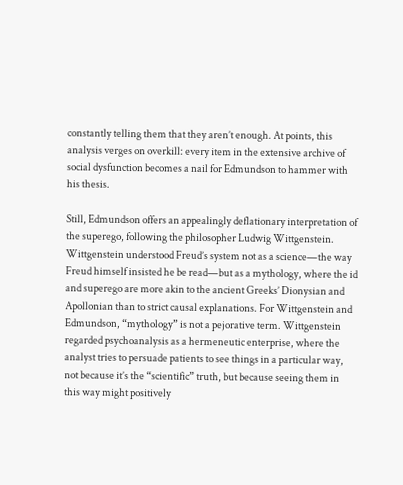constantly telling them that they aren’t enough. At points, this analysis verges on overkill: every item in the extensive archive of social dysfunction becomes a nail for Edmundson to hammer with his thesis.

Still, Edmundson offers an appealingly deflationary interpretation of the superego, following the philosopher Ludwig Wittgenstein. Wittgenstein understood Freud’s system not as a science—the way Freud himself insisted he be read—but as a mythology, where the id and superego are more akin to the ancient Greeks’ Dionysian and Apollonian than to strict causal explanations. For Wittgenstein and Edmundson, “mythology” is not a pejorative term. Wittgenstein regarded psychoanalysis as a hermeneutic enterprise, where the analyst tries to persuade patients to see things in a particular way, not because it’s the “scientific” truth, but because seeing them in this way might positively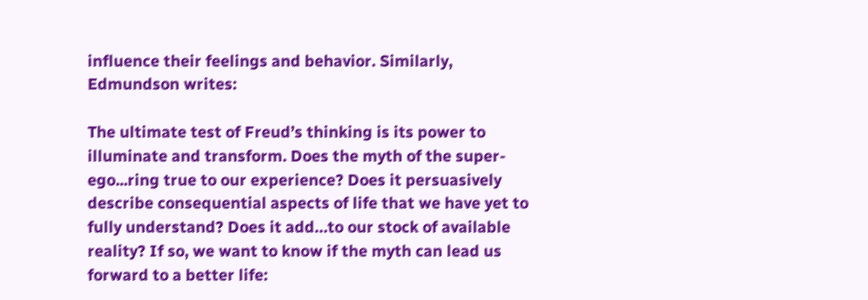influence their feelings and behavior. Similarly, Edmundson writes:

The ultimate test of Freud’s thinking is its power to illuminate and transform. Does the myth of the super-ego...ring true to our experience? Does it persuasively describe consequential aspects of life that we have yet to fully understand? Does it add…to our stock of available reality? If so, we want to know if the myth can lead us forward to a better life: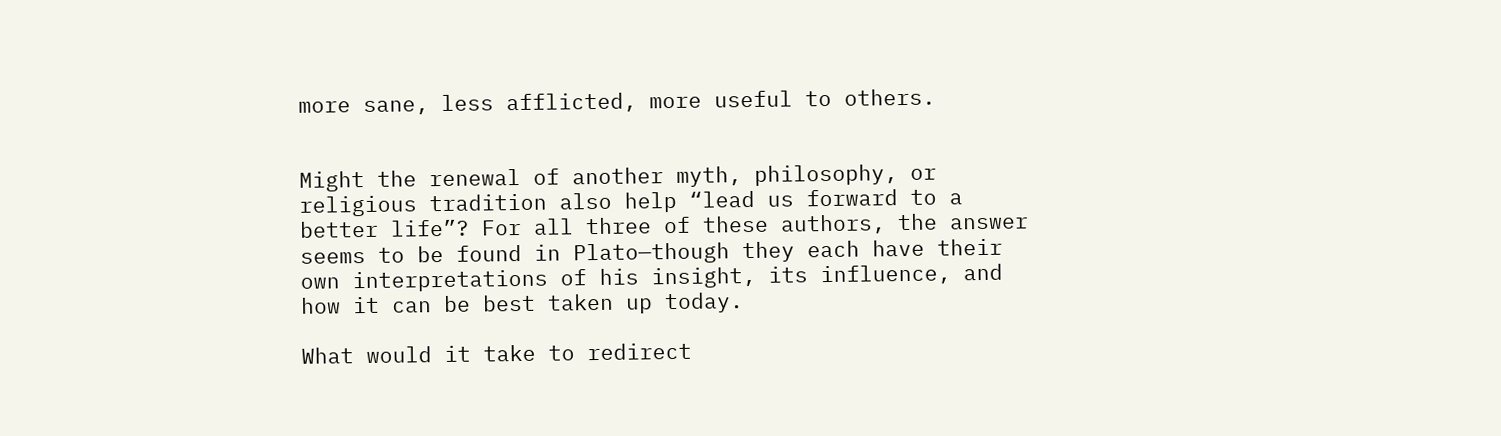more sane, less afflicted, more useful to others.


Might the renewal of another myth, philosophy, or religious tradition also help “lead us forward to a better life”? For all three of these authors, the answer seems to be found in Plato—though they each have their own interpretations of his insight, its influence, and how it can be best taken up today.

What would it take to redirect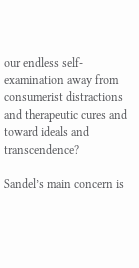our endless self-examination away from consumerist distractions and therapeutic cures and toward ideals and transcendence?

Sandel’s main concern is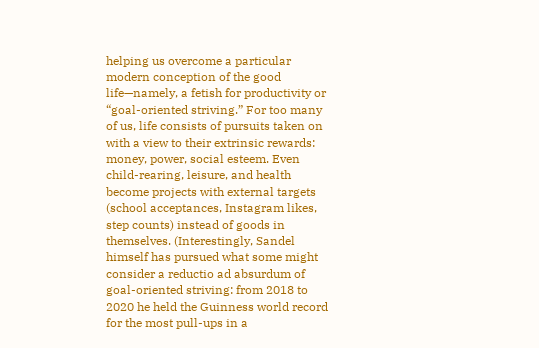helping us overcome a particular modern conception of the good life—namely, a fetish for productivity or “goal-oriented striving.” For too many of us, life consists of pursuits taken on with a view to their extrinsic rewards: money, power, social esteem. Even child-rearing, leisure, and health become projects with external targets (school acceptances, Instagram likes, step counts) instead of goods in themselves. (Interestingly, Sandel himself has pursued what some might consider a reductio ad absurdum of goal-oriented striving: from 2018 to 2020 he held the Guinness world record for the most pull-ups in a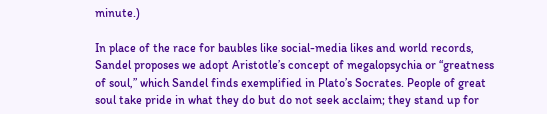minute.)

In place of the race for baubles like social-media likes and world records, Sandel proposes we adopt Aristotle’s concept of megalopsychia or “greatness of soul,” which Sandel finds exemplified in Plato’s Socrates. People of great soul take pride in what they do but do not seek acclaim; they stand up for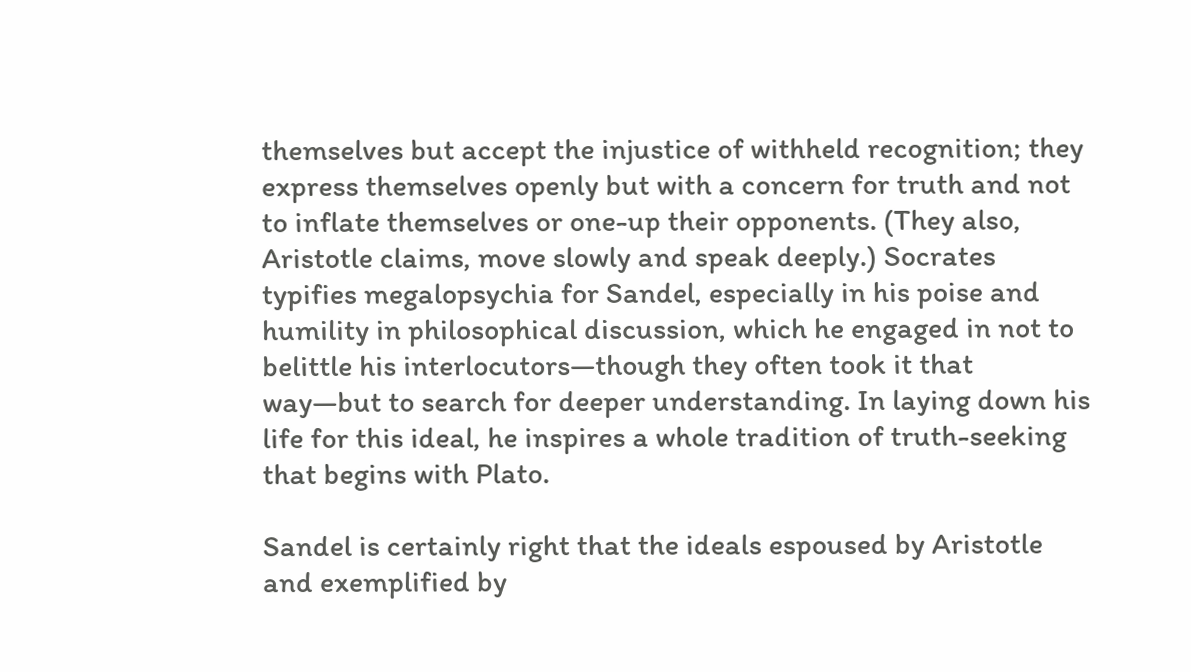themselves but accept the injustice of withheld recognition; they express themselves openly but with a concern for truth and not to inflate themselves or one-up their opponents. (They also, Aristotle claims, move slowly and speak deeply.) Socrates typifies megalopsychia for Sandel, especially in his poise and humility in philosophical discussion, which he engaged in not to belittle his interlocutors—though they often took it that way—but to search for deeper understanding. In laying down his life for this ideal, he inspires a whole tradition of truth-seeking that begins with Plato.

Sandel is certainly right that the ideals espoused by Aristotle and exemplified by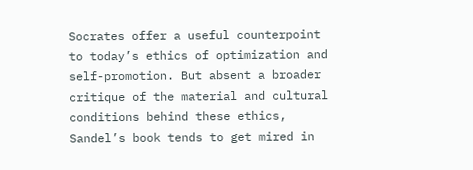Socrates offer a useful counterpoint to today’s ethics of optimization and self-promotion. But absent a broader critique of the material and cultural conditions behind these ethics, Sandel’s book tends to get mired in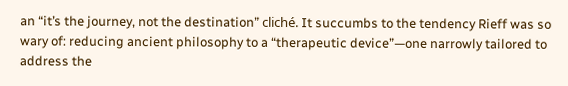an “it’s the journey, not the destination” cliché. It succumbs to the tendency Rieff was so wary of: reducing ancient philosophy to a “therapeutic device”—one narrowly tailored to address the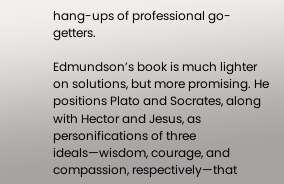hang-ups of professional go-getters.

Edmundson’s book is much lighter on solutions, but more promising. He positions Plato and Socrates, along with Hector and Jesus, as personifications of three ideals—wisdom, courage, and compassion, respectively—that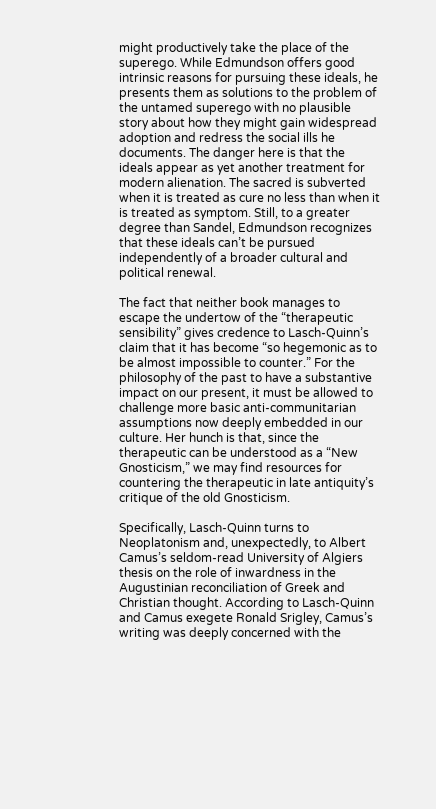might productively take the place of the superego. While Edmundson offers good intrinsic reasons for pursuing these ideals, he presents them as solutions to the problem of the untamed superego with no plausible story about how they might gain widespread adoption and redress the social ills he documents. The danger here is that the ideals appear as yet another treatment for modern alienation. The sacred is subverted when it is treated as cure no less than when it is treated as symptom. Still, to a greater degree than Sandel, Edmundson recognizes that these ideals can’t be pursued independently of a broader cultural and political renewal.

The fact that neither book manages to escape the undertow of the “therapeutic sensibility” gives credence to Lasch-Quinn’s claim that it has become “so hegemonic as to be almost impossible to counter.” For the philosophy of the past to have a substantive impact on our present, it must be allowed to challenge more basic anti-communitarian assumptions now deeply embedded in our culture. Her hunch is that, since the therapeutic can be understood as a “New Gnosticism,” we may find resources for countering the therapeutic in late antiquity’s critique of the old Gnosticism.

Specifically, Lasch-Quinn turns to Neoplatonism and, unexpectedly, to Albert Camus’s seldom-read University of Algiers thesis on the role of inwardness in the Augustinian reconciliation of Greek and Christian thought. According to Lasch-Quinn and Camus exegete Ronald Srigley, Camus’s writing was deeply concerned with the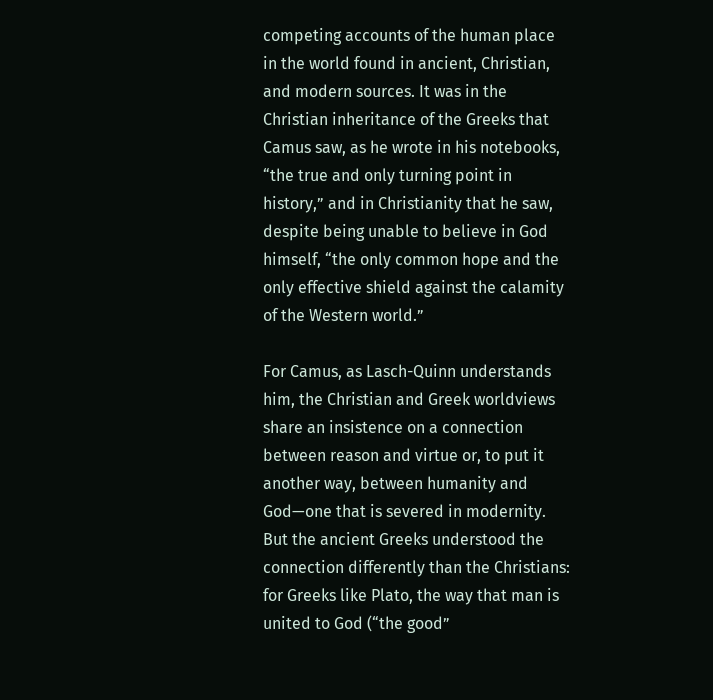competing accounts of the human place in the world found in ancient, Christian, and modern sources. It was in the Christian inheritance of the Greeks that Camus saw, as he wrote in his notebooks, “the true and only turning point in history,” and in Christianity that he saw, despite being unable to believe in God himself, “the only common hope and the only effective shield against the calamity of the Western world.”

For Camus, as Lasch-Quinn understands him, the Christian and Greek worldviews share an insistence on a connection between reason and virtue or, to put it another way, between humanity and God—one that is severed in modernity. But the ancient Greeks understood the connection differently than the Christians: for Greeks like Plato, the way that man is united to God (“the good”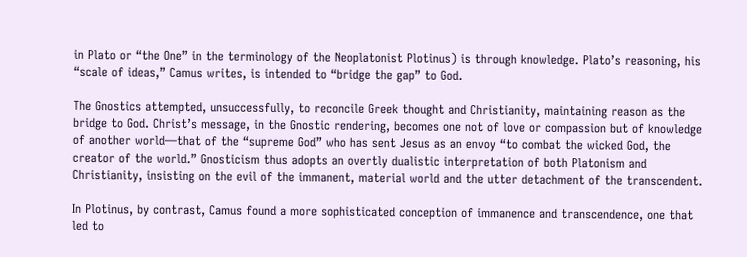in Plato or “the One” in the terminology of the Neoplatonist Plotinus) is through knowledge. Plato’s reasoning, his “scale of ideas,” Camus writes, is intended to “bridge the gap” to God.

The Gnostics attempted, unsuccessfully, to reconcile Greek thought and Christianity, maintaining reason as the bridge to God. Christ’s message, in the Gnostic rendering, becomes one not of love or compassion but of knowledge of another world—that of the “supreme God” who has sent Jesus as an envoy “to combat the wicked God, the creator of the world.” Gnosticism thus adopts an overtly dualistic interpretation of both Platonism and Christianity, insisting on the evil of the immanent, material world and the utter detachment of the transcendent.

In Plotinus, by contrast, Camus found a more sophisticated conception of immanence and transcendence, one that led to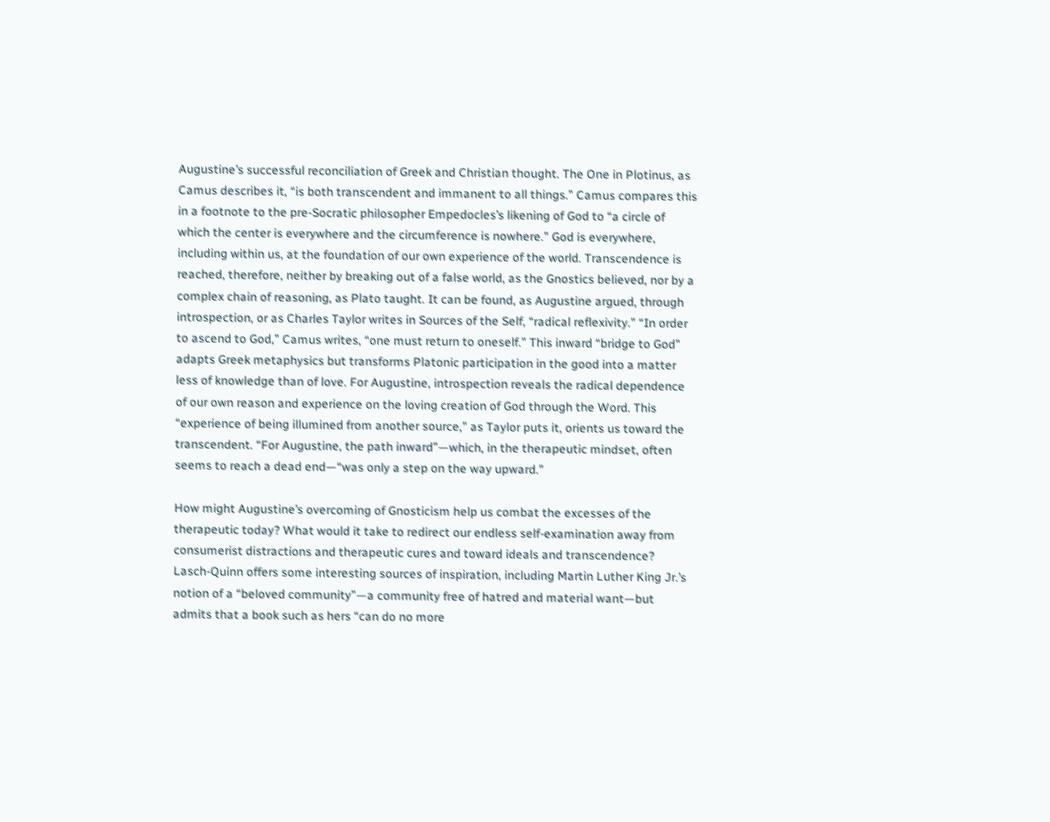Augustine’s successful reconciliation of Greek and Christian thought. The One in Plotinus, as Camus describes it, “is both transcendent and immanent to all things.” Camus compares this in a footnote to the pre-Socratic philosopher Empedocles’s likening of God to “a circle of which the center is everywhere and the circumference is nowhere.” God is everywhere, including within us, at the foundation of our own experience of the world. Transcendence is reached, therefore, neither by breaking out of a false world, as the Gnostics believed, nor by a complex chain of reasoning, as Plato taught. It can be found, as Augustine argued, through introspection, or as Charles Taylor writes in Sources of the Self, “radical reflexivity.” “In order to ascend to God,” Camus writes, “one must return to oneself.” This inward “bridge to God” adapts Greek metaphysics but transforms Platonic participation in the good into a matter less of knowledge than of love. For Augustine, introspection reveals the radical dependence of our own reason and experience on the loving creation of God through the Word. This “experience of being illumined from another source,” as Taylor puts it, orients us toward the transcendent. “For Augustine, the path inward”—which, in the therapeutic mindset, often seems to reach a dead end—“was only a step on the way upward.”

How might Augustine’s overcoming of Gnosticism help us combat the excesses of the therapeutic today? What would it take to redirect our endless self-examination away from consumerist distractions and therapeutic cures and toward ideals and transcendence? Lasch-Quinn offers some interesting sources of inspiration, including Martin Luther King Jr.’s notion of a “beloved community”—a community free of hatred and material want—but admits that a book such as hers “can do no more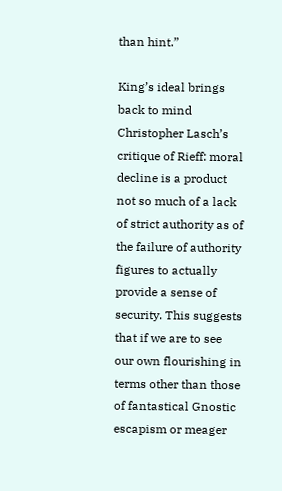than hint.”

King’s ideal brings back to mind Christopher Lasch’s critique of Rieff: moral decline is a product not so much of a lack of strict authority as of the failure of authority figures to actually provide a sense of security. This suggests that if we are to see our own flourishing in terms other than those of fantastical Gnostic escapism or meager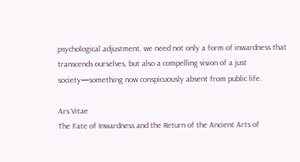psychological adjustment, we need not only a form of inwardness that transcends ourselves, but also a compelling vision of a just society—something now conspicuously absent from public life.

Ars Vitae
The Fate of Inwardness and the Return of the Ancient Arts of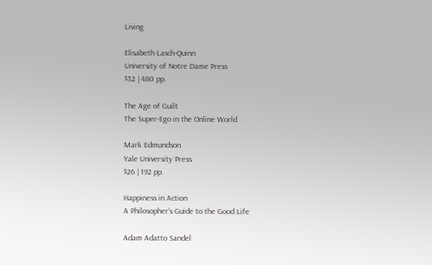Living

Elisabeth Lasch-Quinn
University of Notre Dame Press
$32 | 480 pp.

The Age of Guilt
The Super-Ego in the Online World

Mark Edmundson
Yale University Press
$26 | 192 pp.

Happiness in Action
A Philosopher’s Guide to the Good Life

Adam Adatto Sandel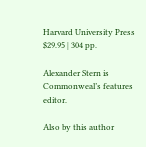Harvard University Press
$29.95 | 304 pp.

Alexander Stern is Commonweal’s features editor.

Also by this author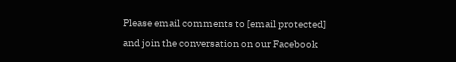Please email comments to [email protected] and join the conversation on our Facebook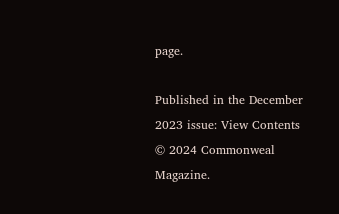page.

Published in the December 2023 issue: View Contents
© 2024 Commonweal Magazine.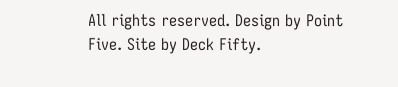All rights reserved. Design by Point Five. Site by Deck Fifty.